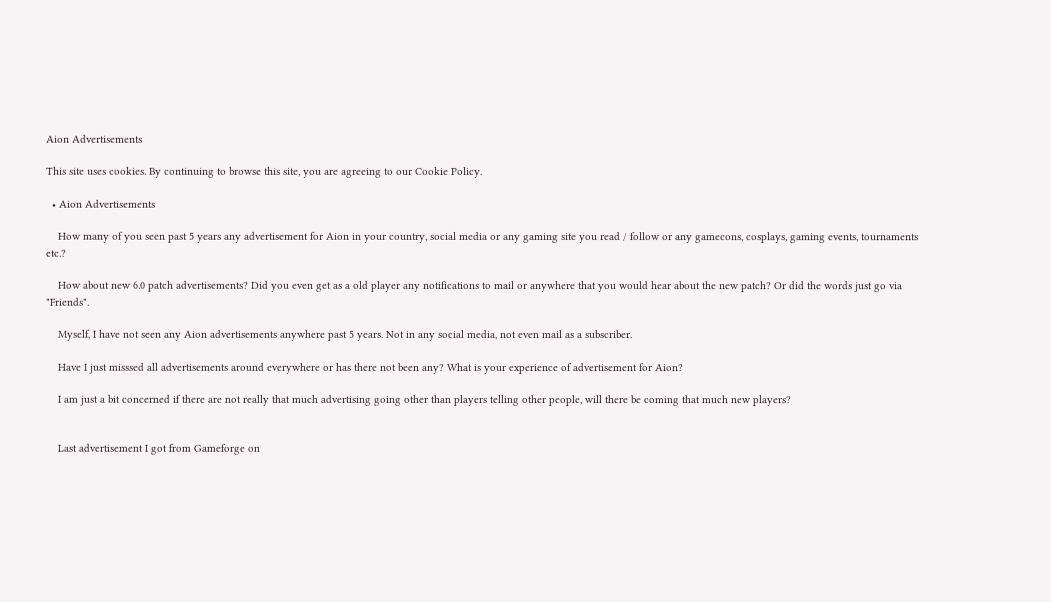Aion Advertisements

This site uses cookies. By continuing to browse this site, you are agreeing to our Cookie Policy.

  • Aion Advertisements

    How many of you seen past 5 years any advertisement for Aion in your country, social media or any gaming site you read / follow or any gamecons, cosplays, gaming events, tournaments etc.?

    How about new 6.0 patch advertisements? Did you even get as a old player any notifications to mail or anywhere that you would hear about the new patch? Or did the words just go via "Friends".

    Myself, I have not seen any Aion advertisements anywhere past 5 years. Not in any social media, not even mail as a subscriber.

    Have I just misssed all advertisements around everywhere or has there not been any? What is your experience of advertisement for Aion?

    I am just a bit concerned if there are not really that much advertising going other than players telling other people, will there be coming that much new players?


    Last advertisement I got from Gameforge on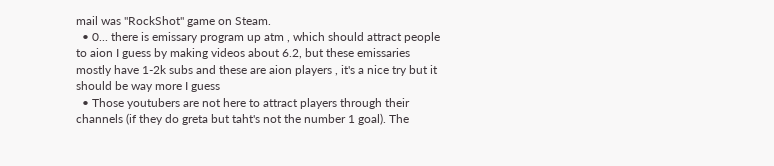mail was "RockShot" game on Steam.
  • 0... there is emissary program up atm , which should attract people to aion I guess by making videos about 6.2, but these emissaries mostly have 1-2k subs and these are aion players , it's a nice try but it should be way more I guess
  • Those youtubers are not here to attract players through their channels (if they do greta but taht's not the number 1 goal). The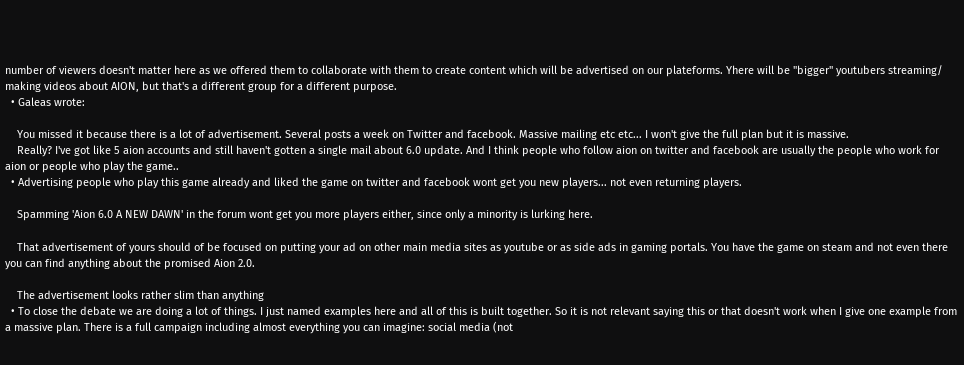number of viewers doesn't matter here as we offered them to collaborate with them to create content which will be advertised on our plateforms. Yhere will be "bigger" youtubers streaming/ making videos about AION, but that's a different group for a different purpose.
  • Galeas wrote:

    You missed it because there is a lot of advertisement. Several posts a week on Twitter and facebook. Massive mailing etc etc... I won't give the full plan but it is massive.
    Really? I've got like 5 aion accounts and still haven't gotten a single mail about 6.0 update. And I think people who follow aion on twitter and facebook are usually the people who work for aion or people who play the game..
  • Advertising people who play this game already and liked the game on twitter and facebook wont get you new players... not even returning players.

    Spamming 'Aion 6.0 A NEW DAWN' in the forum wont get you more players either, since only a minority is lurking here.

    That advertisement of yours should of be focused on putting your ad on other main media sites as youtube or as side ads in gaming portals. You have the game on steam and not even there you can find anything about the promised Aion 2.0.

    The advertisement looks rather slim than anything
  • To close the debate we are doing a lot of things. I just named examples here and all of this is built together. So it is not relevant saying this or that doesn't work when I give one example from a massive plan. There is a full campaign including almost everything you can imagine: social media (not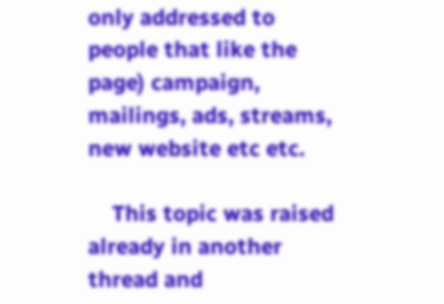only addressed to people that like the page) campaign, mailings, ads, streams, new website etc etc.

    This topic was raised already in another thread and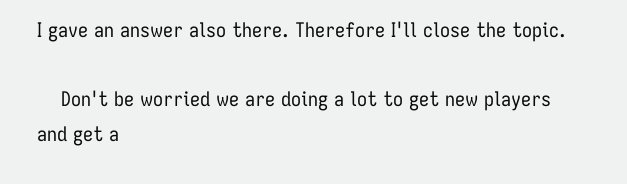I gave an answer also there. Therefore I'll close the topic.

    Don't be worried we are doing a lot to get new players and get a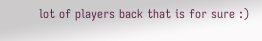lot of players back that is for sure :)